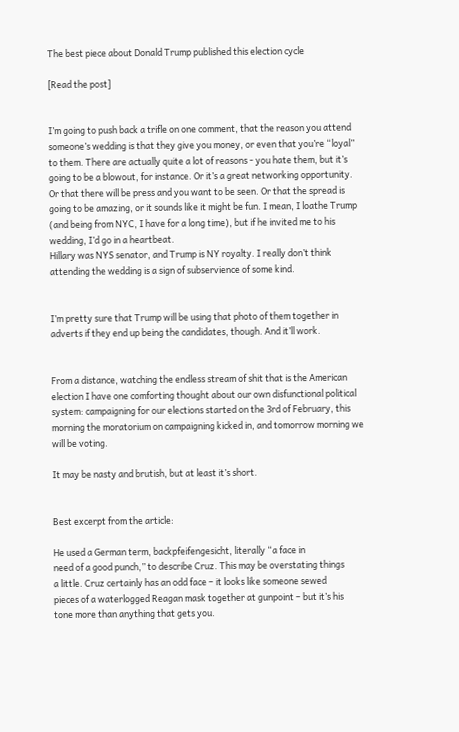The best piece about Donald Trump published this election cycle

[Read the post]


I’m going to push back a trifle on one comment, that the reason you attend someone’s wedding is that they give you money, or even that you’re “loyal” to them. There are actually quite a lot of reasons - you hate them, but it’s going to be a blowout, for instance. Or it’s a great networking opportunity. Or that there will be press and you want to be seen. Or that the spread is going to be amazing, or it sounds like it might be fun. I mean, I loathe Trump (and being from NYC, I have for a long time), but if he invited me to his wedding, I’d go in a heartbeat.
Hillary was NYS senator, and Trump is NY royalty. I really don’t think attending the wedding is a sign of subservience of some kind.


I’m pretty sure that Trump will be using that photo of them together in adverts if they end up being the candidates, though. And it’ll work.


From a distance, watching the endless stream of shit that is the American election I have one comforting thought about our own disfunctional political system: campaigning for our elections started on the 3rd of February, this morning the moratorium on campaigning kicked in, and tomorrow morning we will be voting.

It may be nasty and brutish, but at least it’s short.


Best excerpt from the article:

He used a German term, backpfeifengesicht, literally “a face in
need of a good punch,” to describe Cruz. This may be overstating things
a little. Cruz certainly has an odd face – it looks like someone sewed
pieces of a waterlogged Reagan mask together at gunpoint – but it’s his
tone more than anything that gets you.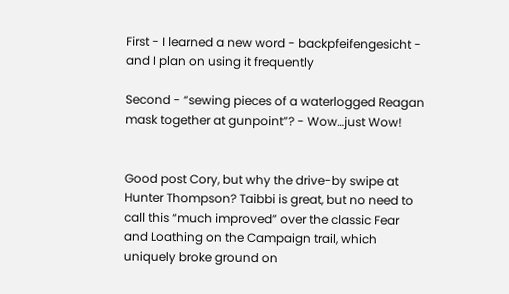First - I learned a new word - backpfeifengesicht - and I plan on using it frequently

Second - “sewing pieces of a waterlogged Reagan mask together at gunpoint”? - Wow…just Wow!


Good post Cory, but why the drive-by swipe at Hunter Thompson? Taibbi is great, but no need to call this “much improved” over the classic Fear and Loathing on the Campaign trail, which uniquely broke ground on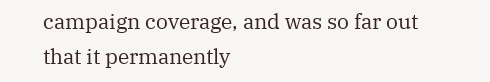campaign coverage, and was so far out that it permanently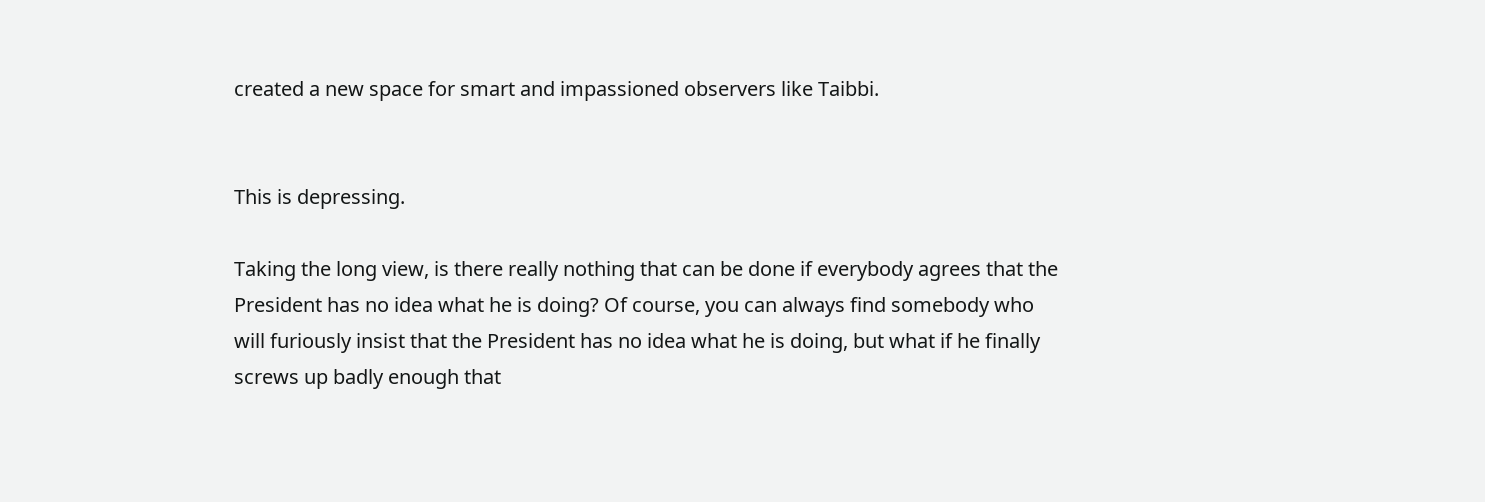created a new space for smart and impassioned observers like Taibbi.


This is depressing.

Taking the long view, is there really nothing that can be done if everybody agrees that the President has no idea what he is doing? Of course, you can always find somebody who will furiously insist that the President has no idea what he is doing, but what if he finally screws up badly enough that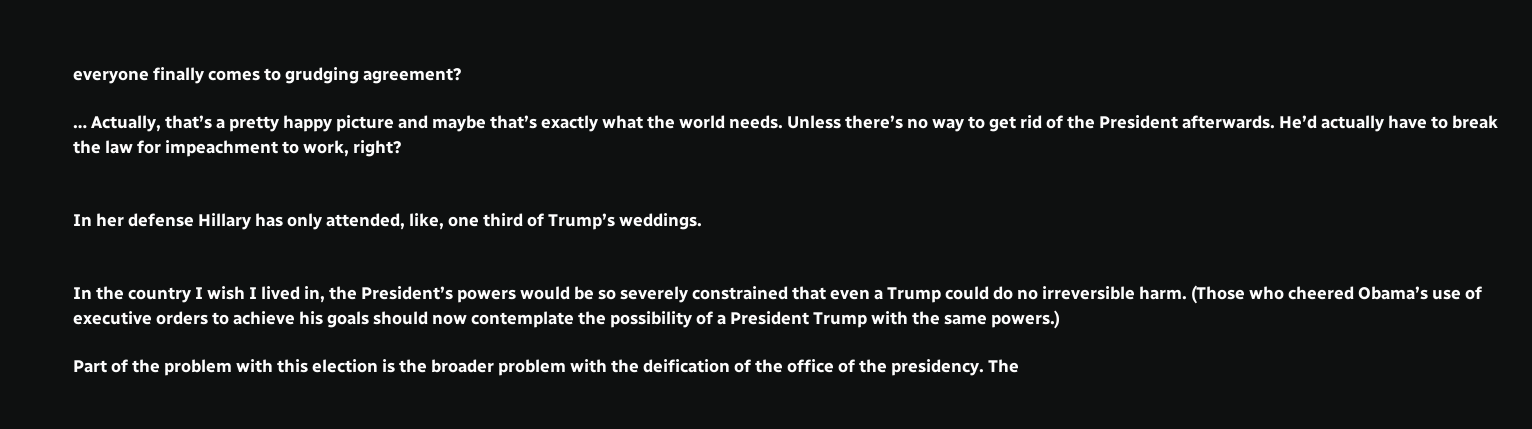everyone finally comes to grudging agreement?

… Actually, that’s a pretty happy picture and maybe that’s exactly what the world needs. Unless there’s no way to get rid of the President afterwards. He’d actually have to break the law for impeachment to work, right?


In her defense Hillary has only attended, like, one third of Trump’s weddings.


In the country I wish I lived in, the President’s powers would be so severely constrained that even a Trump could do no irreversible harm. (Those who cheered Obama’s use of executive orders to achieve his goals should now contemplate the possibility of a President Trump with the same powers.)

Part of the problem with this election is the broader problem with the deification of the office of the presidency. The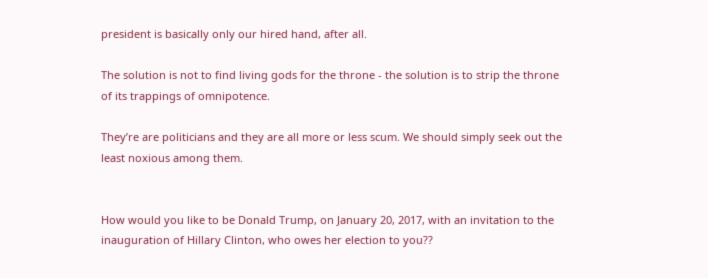president is basically only our hired hand, after all.

The solution is not to find living gods for the throne - the solution is to strip the throne of its trappings of omnipotence.

They’re are politicians and they are all more or less scum. We should simply seek out the least noxious among them.


How would you like to be Donald Trump, on January 20, 2017, with an invitation to the inauguration of Hillary Clinton, who owes her election to you??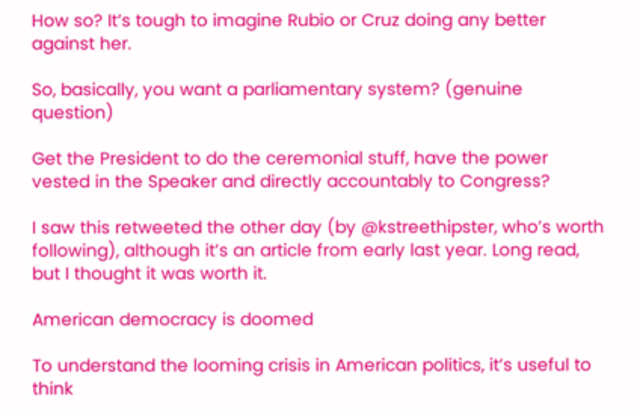How so? It’s tough to imagine Rubio or Cruz doing any better against her.

So, basically, you want a parliamentary system? (genuine question)

Get the President to do the ceremonial stuff, have the power vested in the Speaker and directly accountably to Congress?

I saw this retweeted the other day (by @kstreethipster, who’s worth following), although it’s an article from early last year. Long read, but I thought it was worth it.

American democracy is doomed

To understand the looming crisis in American politics, it’s useful to think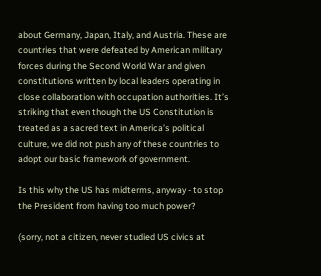about Germany, Japan, Italy, and Austria. These are countries that were defeated by American military forces during the Second World War and given constitutions written by local leaders operating in close collaboration with occupation authorities. It’s striking that even though the US Constitution is treated as a sacred text in America’s political culture, we did not push any of these countries to adopt our basic framework of government.

Is this why the US has midterms, anyway - to stop the President from having too much power?

(sorry, not a citizen, never studied US civics at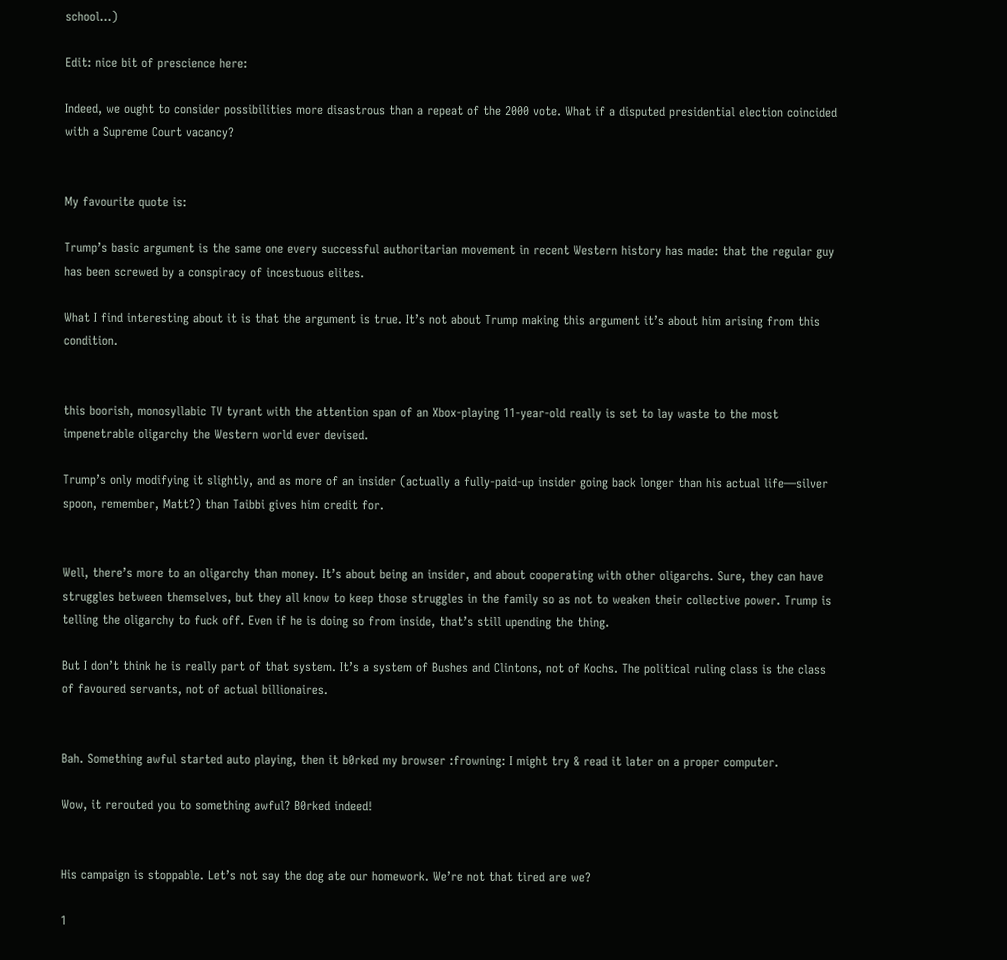school…)

Edit: nice bit of prescience here:

Indeed, we ought to consider possibilities more disastrous than a repeat of the 2000 vote. What if a disputed presidential election coincided with a Supreme Court vacancy?


My favourite quote is:

Trump’s basic argument is the same one every successful authoritarian movement in recent Western history has made: that the regular guy has been screwed by a conspiracy of incestuous elites.

What I find interesting about it is that the argument is true. It’s not about Trump making this argument it’s about him arising from this condition.


this boorish, monosyllabic TV tyrant with the attention span of an Xbox-playing 11-year-old really is set to lay waste to the most impenetrable oligarchy the Western world ever devised.

Trump’s only modifying it slightly, and as more of an insider (actually a fully-paid-up insider going back longer than his actual life—silver spoon, remember, Matt?) than Taibbi gives him credit for.


Well, there’s more to an oligarchy than money. It’s about being an insider, and about cooperating with other oligarchs. Sure, they can have struggles between themselves, but they all know to keep those struggles in the family so as not to weaken their collective power. Trump is telling the oligarchy to fuck off. Even if he is doing so from inside, that’s still upending the thing.

But I don’t think he is really part of that system. It’s a system of Bushes and Clintons, not of Kochs. The political ruling class is the class of favoured servants, not of actual billionaires.


Bah. Something awful started auto playing, then it b0rked my browser :frowning: I might try & read it later on a proper computer.

Wow, it rerouted you to something awful? B0rked indeed!


His campaign is stoppable. Let’s not say the dog ate our homework. We’re not that tired are we?

1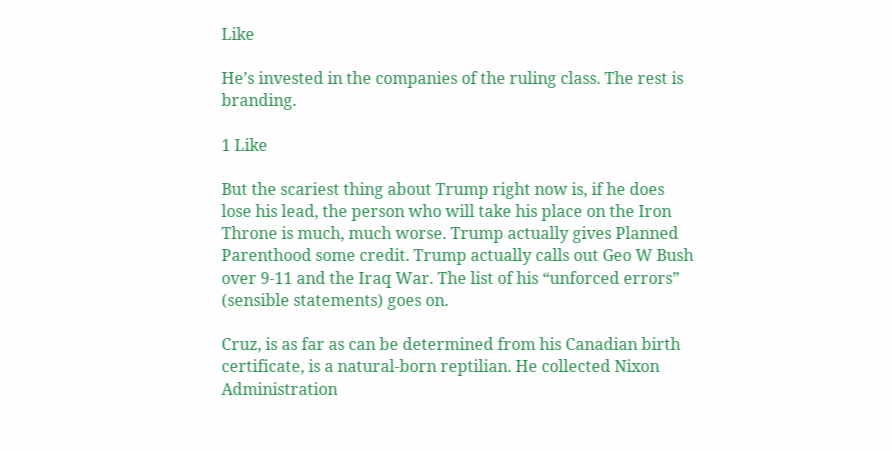Like

He’s invested in the companies of the ruling class. The rest is branding.

1 Like

But the scariest thing about Trump right now is, if he does lose his lead, the person who will take his place on the Iron Throne is much, much worse. Trump actually gives Planned Parenthood some credit. Trump actually calls out Geo W Bush over 9-11 and the Iraq War. The list of his “unforced errors” (sensible statements) goes on.

Cruz, is as far as can be determined from his Canadian birth certificate, is a natural-born reptilian. He collected Nixon Administration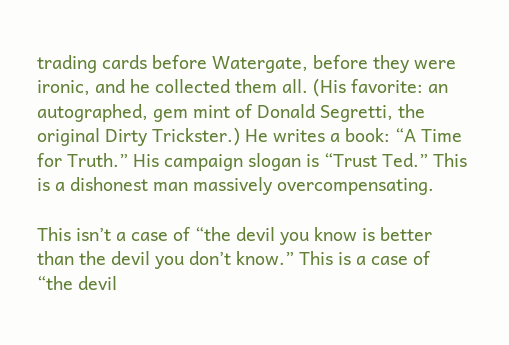trading cards before Watergate, before they were ironic, and he collected them all. (His favorite: an autographed, gem mint of Donald Segretti, the original Dirty Trickster.) He writes a book: “A Time for Truth.” His campaign slogan is “Trust Ted.” This is a dishonest man massively overcompensating.

This isn’t a case of “the devil you know is better than the devil you don’t know.” This is a case of “the devil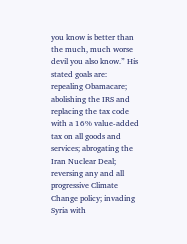you know is better than the much, much worse devil you also know.” His stated goals are: repealing Obamacare; abolishing the IRS and replacing the tax code with a 16% value-added tax on all goods and services; abrogating the Iran Nuclear Deal; reversing any and all progressive Climate Change policy; invading Syria with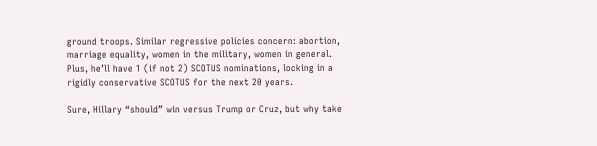ground troops. Similar regressive policies concern: abortion, marriage equality, women in the military, women in general. Plus, he’ll have 1 (if not 2) SCOTUS nominations, locking in a rigidly conservative SCOTUS for the next 20 years.

Sure, Hillary “should” win versus Trump or Cruz, but why take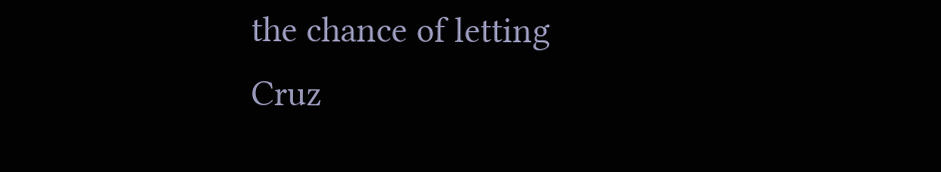the chance of letting Cruz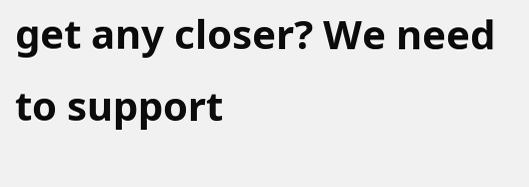get any closer? We need to support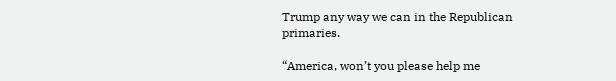Trump any way we can in the Republican primaries.

“America, won’t you please help me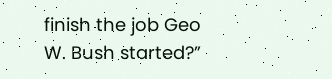finish the job Geo W. Bush started?”